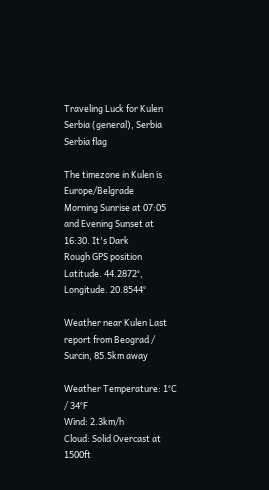Traveling Luck for Kulen Serbia (general), Serbia Serbia flag

The timezone in Kulen is Europe/Belgrade
Morning Sunrise at 07:05 and Evening Sunset at 16:30. It's Dark
Rough GPS position Latitude. 44.2872°, Longitude. 20.8544°

Weather near Kulen Last report from Beograd / Surcin, 85.5km away

Weather Temperature: 1°C / 34°F
Wind: 2.3km/h
Cloud: Solid Overcast at 1500ft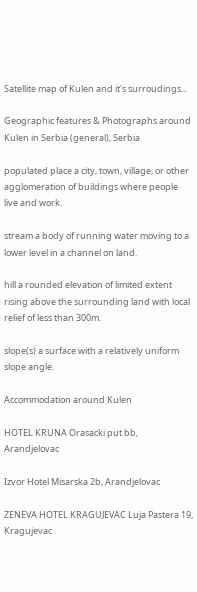Satellite map of Kulen and it's surroudings...

Geographic features & Photographs around Kulen in Serbia (general), Serbia

populated place a city, town, village, or other agglomeration of buildings where people live and work.

stream a body of running water moving to a lower level in a channel on land.

hill a rounded elevation of limited extent rising above the surrounding land with local relief of less than 300m.

slope(s) a surface with a relatively uniform slope angle.

Accommodation around Kulen

HOTEL KRUNA Orasacki put bb, Arandjelovac

Izvor Hotel Misarska 2b, Arandjelovac

ZENEVA HOTEL KRAGUJEVAC Luja Pastera 19, Kragujevac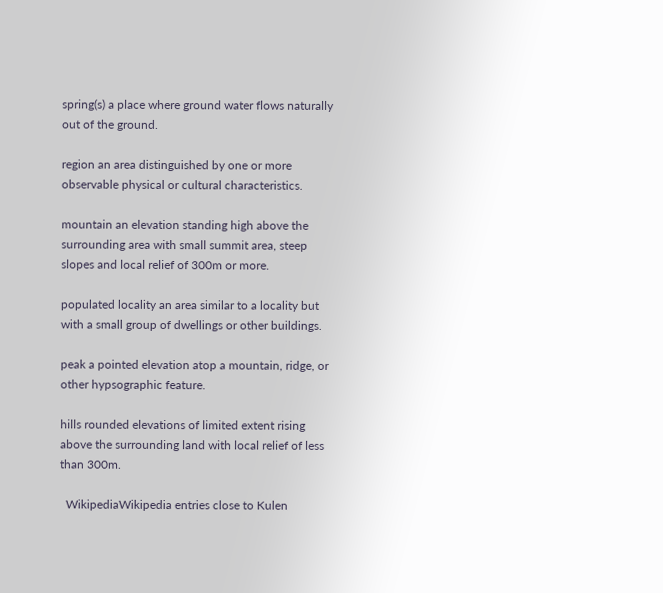spring(s) a place where ground water flows naturally out of the ground.

region an area distinguished by one or more observable physical or cultural characteristics.

mountain an elevation standing high above the surrounding area with small summit area, steep slopes and local relief of 300m or more.

populated locality an area similar to a locality but with a small group of dwellings or other buildings.

peak a pointed elevation atop a mountain, ridge, or other hypsographic feature.

hills rounded elevations of limited extent rising above the surrounding land with local relief of less than 300m.

  WikipediaWikipedia entries close to Kulen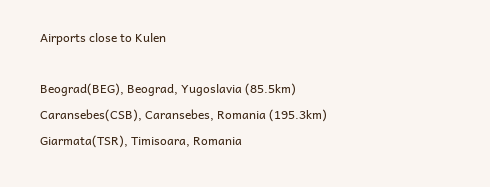Airports close to Kulen

Beograd(BEG), Beograd, Yugoslavia (85.5km)
Caransebes(CSB), Caransebes, Romania (195.3km)
Giarmata(TSR), Timisoara, Romania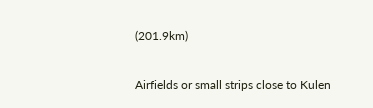(201.9km)

Airfields or small strips close to Kulen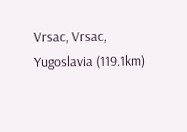Vrsac, Vrsac, Yugoslavia (119.1km)